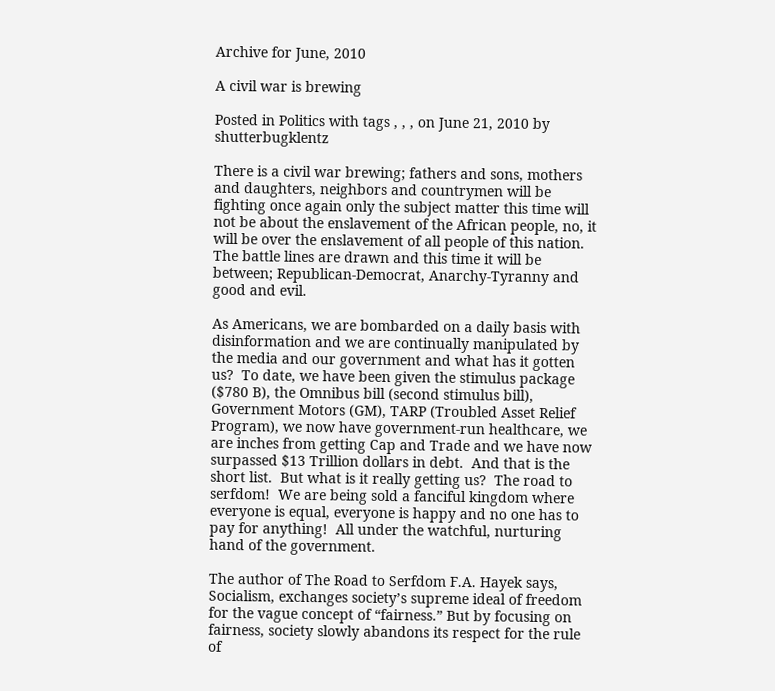Archive for June, 2010

A civil war is brewing

Posted in Politics with tags , , , on June 21, 2010 by shutterbugklentz

There is a civil war brewing; fathers and sons, mothers and daughters, neighbors and countrymen will be fighting once again only the subject matter this time will not be about the enslavement of the African people, no, it will be over the enslavement of all people of this nation.  The battle lines are drawn and this time it will be between; Republican-Democrat, Anarchy-Tyranny and good and evil.

As Americans, we are bombarded on a daily basis with disinformation and we are continually manipulated by the media and our government and what has it gotten us?  To date, we have been given the stimulus package ($780 B), the Omnibus bill (second stimulus bill), Government Motors (GM), TARP (Troubled Asset Relief Program), we now have government-run healthcare, we are inches from getting Cap and Trade and we have now surpassed $13 Trillion dollars in debt.  And that is the short list.  But what is it really getting us?  The road to serfdom!  We are being sold a fanciful kingdom where everyone is equal, everyone is happy and no one has to pay for anything!  All under the watchful, nurturing hand of the government.

The author of The Road to Serfdom F.A. Hayek says, Socialism, exchanges society’s supreme ideal of freedom for the vague concept of “fairness.” But by focusing on fairness, society slowly abandons its respect for the rule of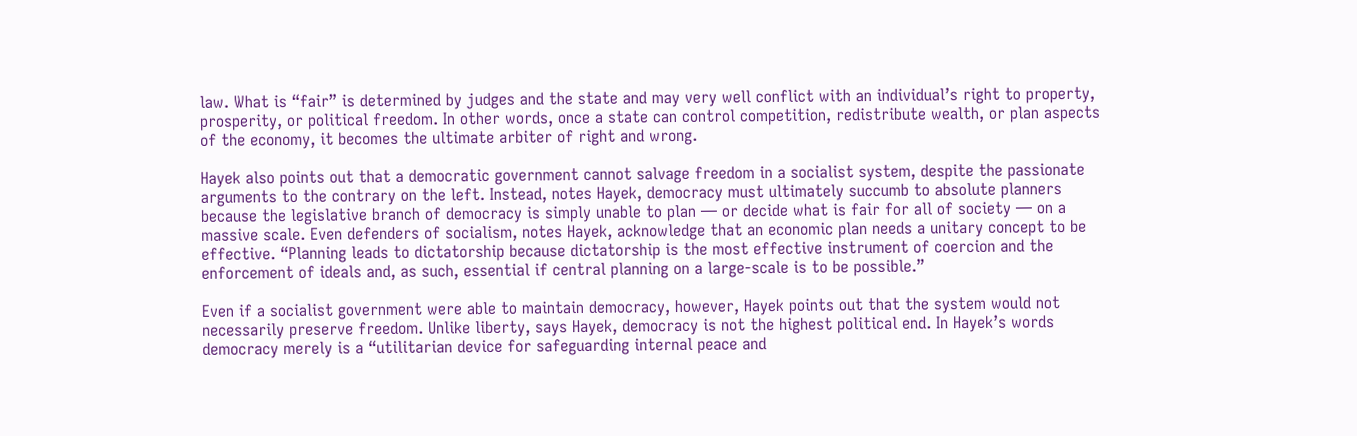law. What is “fair” is determined by judges and the state and may very well conflict with an individual’s right to property, prosperity, or political freedom. In other words, once a state can control competition, redistribute wealth, or plan aspects of the economy, it becomes the ultimate arbiter of right and wrong.

Hayek also points out that a democratic government cannot salvage freedom in a socialist system, despite the passionate arguments to the contrary on the left. Instead, notes Hayek, democracy must ultimately succumb to absolute planners because the legislative branch of democracy is simply unable to plan — or decide what is fair for all of society — on a massive scale. Even defenders of socialism, notes Hayek, acknowledge that an economic plan needs a unitary concept to be effective. “Planning leads to dictatorship because dictatorship is the most effective instrument of coercion and the enforcement of ideals and, as such, essential if central planning on a large-scale is to be possible.”

Even if a socialist government were able to maintain democracy, however, Hayek points out that the system would not necessarily preserve freedom. Unlike liberty, says Hayek, democracy is not the highest political end. In Hayek’s words democracy merely is a “utilitarian device for safeguarding internal peace and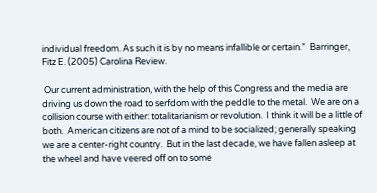individual freedom. As such it is by no means infallible or certain.”  Barringer, Fitz E. (2005) Carolina Review.

 Our current administration, with the help of this Congress and the media are driving us down the road to serfdom with the peddle to the metal.  We are on a collision course with either: totalitarianism or revolution.  I think it will be a little of both.  American citizens are not of a mind to be socialized; generally speaking we are a center-right country.  But in the last decade, we have fallen asleep at the wheel and have veered off on to some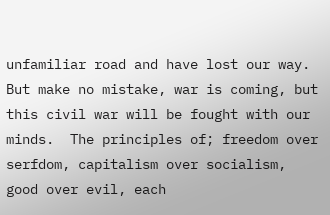unfamiliar road and have lost our way.  But make no mistake, war is coming, but this civil war will be fought with our minds.  The principles of; freedom over serfdom, capitalism over socialism, good over evil, each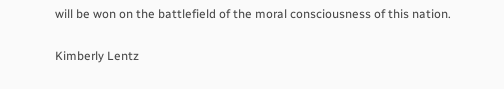will be won on the battlefield of the moral consciousness of this nation.

Kimberly Lentz